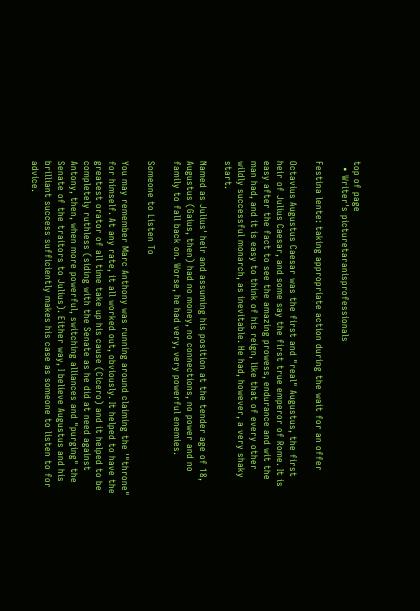top of page
  • Writer's picturetaranisprofessionals

Festina lente: taking appropriate action during the wait for an offer

Octavius Augustus Caesar was the first and "real" Augustus, the first heir of Julius Caesar, and some say the first true emperor of Rome. It is easy after the fact to see the amazing prowess, endurance and wit the man had, and it is easy to think of his reign, like that of every other wildly successful monarch, as inevitable. He had, however, a very shaky start.

Named as Julius' heir and assuming his position at the tender age of 18, Augustus (Gaius, then) had no money, no connections, no power and no family to fall back on. Worse, he had very, very powerful enemies.

Someone to Listen To

You may remember Marc Anthony was running around claiming the '"throne" for himself. At any rate, it all worked out, obviously. It helped to have the greatest orator of all time take up his cause (Cicero) and it helped to be completely ruthless (siding with the Senate as he did at need against Antony, then, when more powerful, switching alliances and "purging" the Senate of the traitors to Julius). Either way, I believe Augustus and his brilliant success sufficiently makes his case as someone to listen to for advice.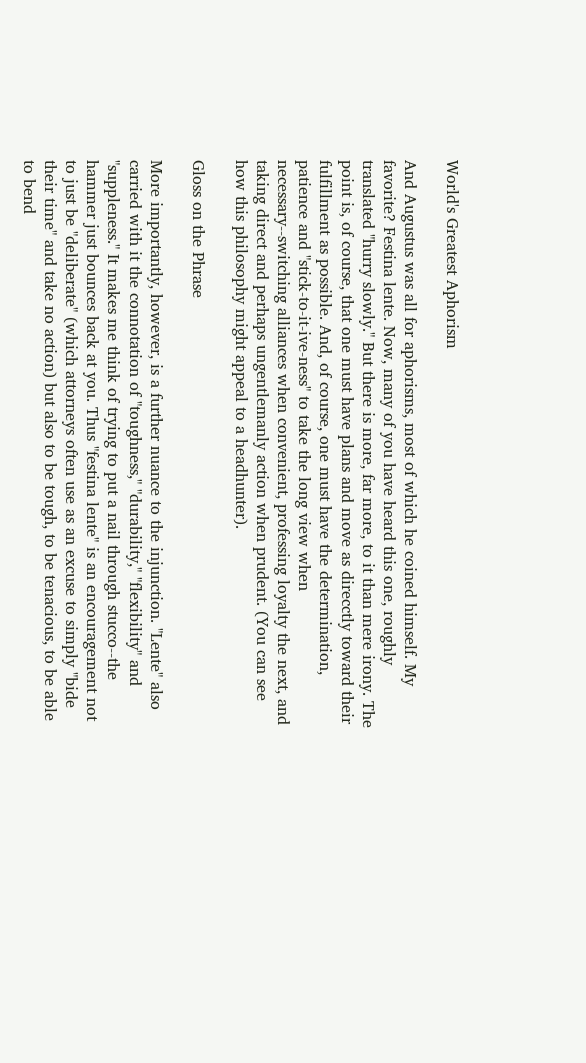World's Greatest Aphorism

And Augustus was all for aphorisms, most of which he coined himself. My favorite? Festina lente. Now, many of you have heard this one, roughly translated "hurry slowly." But there is more, far more, to it than mere irony. The point is, of course, that one must have plans and move as direcctly toward their fulfillment as possible. And, of course, one must have the determination, patience and "stick-to-it-ive-ness" to take the long view when necessary--switching alliances when convenient, professing loyalty the next, and taking direct and perhaps ungentlemanly action when prudent. (You can see how this philosophy might appeal to a headhunter).

Gloss on the Phrase

More importantly, however, is a further nuance to the injunction. "Lente" also carried with it the connotation of "toughness," "durability," "flexibility" and "suppleness." It makes me think of trying to put a nail through stucco--the hammer just bounces back at you. Thus "festina lente" is an encouragement not to just be "deliberate" (which attorneys often use as an excuse to simply "bide their time" and take no action) but also to be tough, to be tenacious, to be able to bend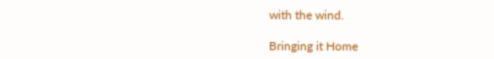with the wind.

Bringing it Home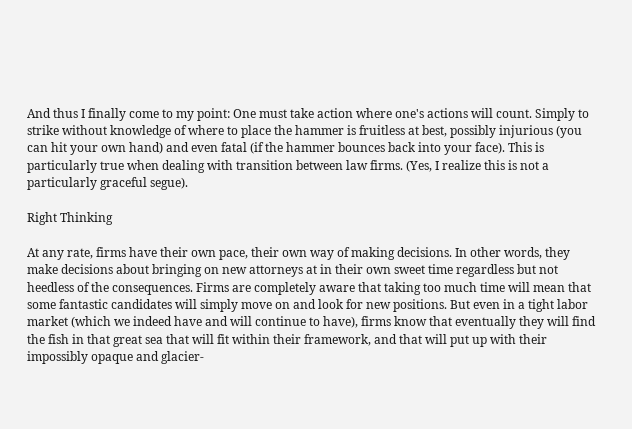And thus I finally come to my point: One must take action where one's actions will count. Simply to strike without knowledge of where to place the hammer is fruitless at best, possibly injurious (you can hit your own hand) and even fatal (if the hammer bounces back into your face). This is particularly true when dealing with transition between law firms. (Yes, I realize this is not a particularly graceful segue).

Right Thinking

At any rate, firms have their own pace, their own way of making decisions. In other words, they make decisions about bringing on new attorneys at in their own sweet time regardless but not heedless of the consequences. Firms are completely aware that taking too much time will mean that some fantastic candidates will simply move on and look for new positions. But even in a tight labor market (which we indeed have and will continue to have), firms know that eventually they will find the fish in that great sea that will fit within their framework, and that will put up with their impossibly opaque and glacier-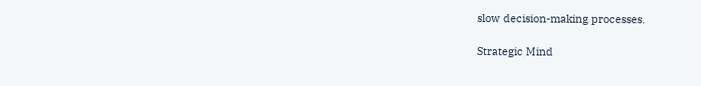slow decision-making processes.

Strategic Mind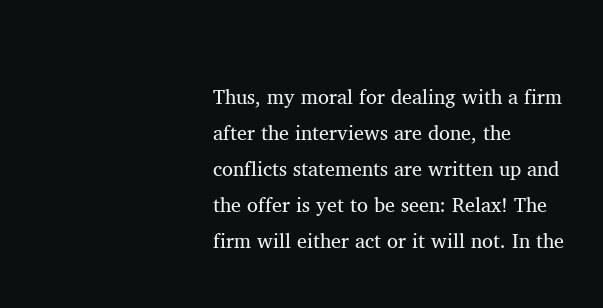Thus, my moral for dealing with a firm after the interviews are done, the conflicts statements are written up and the offer is yet to be seen: Relax! The firm will either act or it will not. In the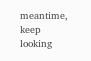meantime, keep looking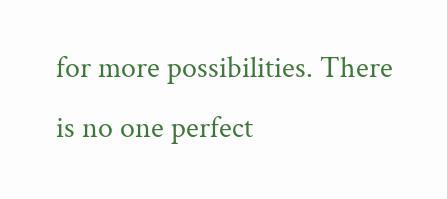for more possibilities. There is no one perfect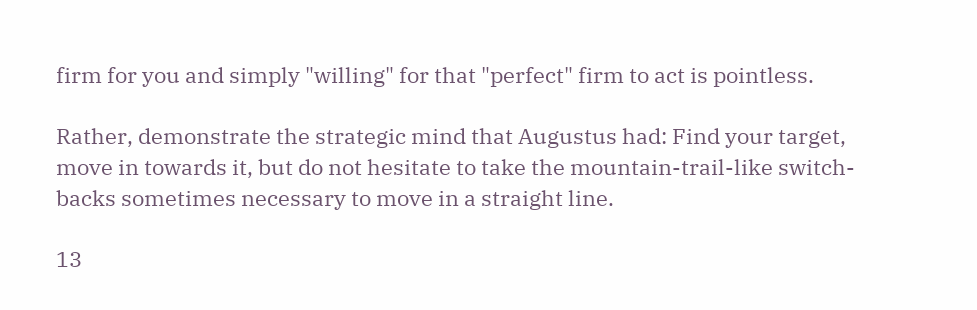firm for you and simply "willing" for that "perfect" firm to act is pointless.

Rather, demonstrate the strategic mind that Augustus had: Find your target, move in towards it, but do not hesitate to take the mountain-trail-like switch-backs sometimes necessary to move in a straight line.

13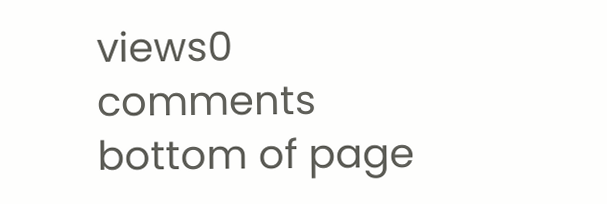views0 comments
bottom of page